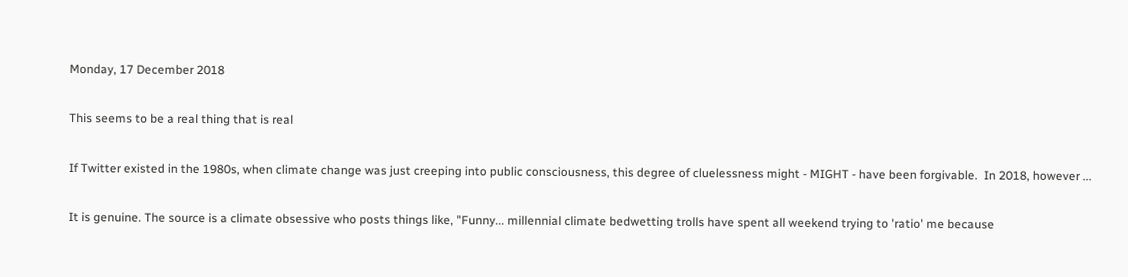Monday, 17 December 2018

This seems to be a real thing that is real

If Twitter existed in the 1980s, when climate change was just creeping into public consciousness, this degree of cluelessness might - MIGHT - have been forgivable.  In 2018, however ...

It is genuine. The source is a climate obsessive who posts things like, "Funny... millennial climate bedwetting trolls have spent all weekend trying to 'ratio' me because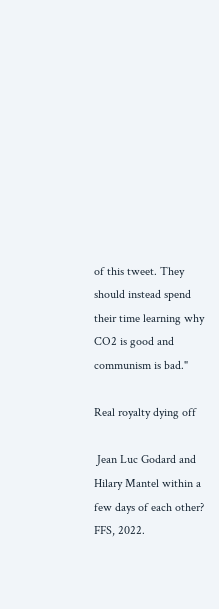of this tweet. They should instead spend their time learning why CO2 is good and communism is bad."

Real royalty dying off

 Jean Luc Godard and Hilary Mantel within a few days of each other? FFS, 2022.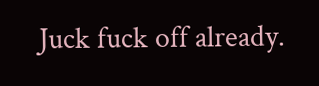Juck fuck off already.